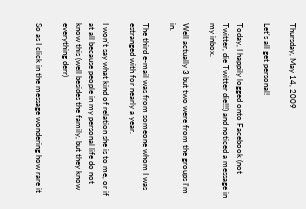Thursday, May 14, 2009

Let's all get personal!

Today, I happily logged onto Facebook (not Twitter, die Twitter die!!!) and noticed a message in my inbox.

Well actually 3 but two were from the groups I'm in.

The third e-mail was from someone whom I was estranged with for nearly a year.

I won't say what kind of relation she is to me, or if at all because people in my personal life do not know this (well besides the family, but they know everything derr)

So as I click in the message wondering how rare it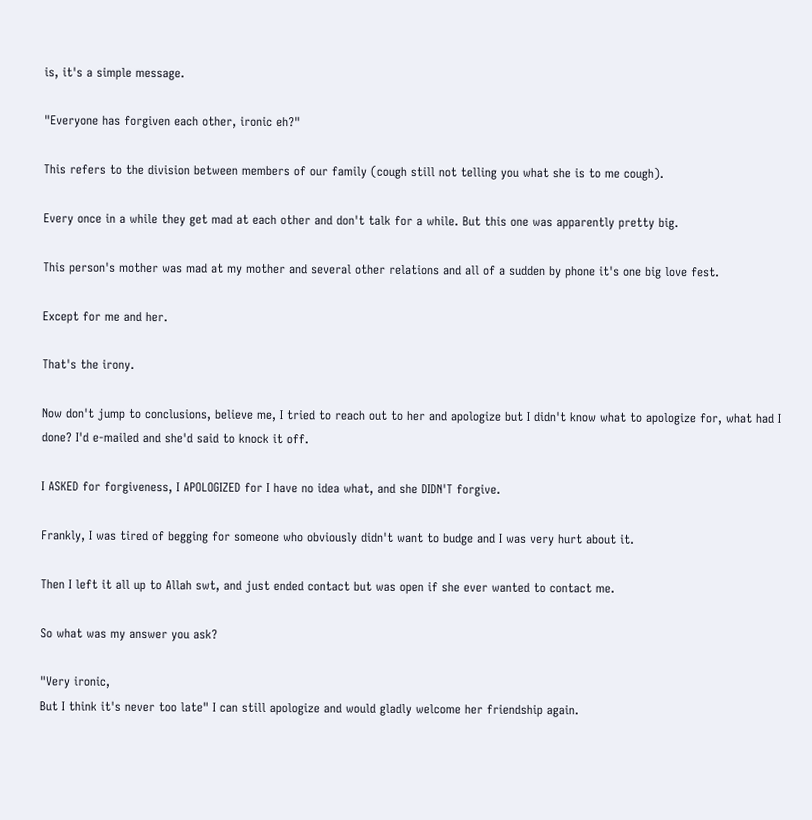is, it's a simple message.

"Everyone has forgiven each other, ironic eh?"

This refers to the division between members of our family (cough still not telling you what she is to me cough).

Every once in a while they get mad at each other and don't talk for a while. But this one was apparently pretty big.

This person's mother was mad at my mother and several other relations and all of a sudden by phone it's one big love fest.

Except for me and her.

That's the irony.

Now don't jump to conclusions, believe me, I tried to reach out to her and apologize but I didn't know what to apologize for, what had I done? I'd e-mailed and she'd said to knock it off.

I ASKED for forgiveness, I APOLOGIZED for I have no idea what, and she DIDN'T forgive.

Frankly, I was tired of begging for someone who obviously didn't want to budge and I was very hurt about it.

Then I left it all up to Allah swt, and just ended contact but was open if she ever wanted to contact me.

So what was my answer you ask?

"Very ironic,
But I think it's never too late" I can still apologize and would gladly welcome her friendship again.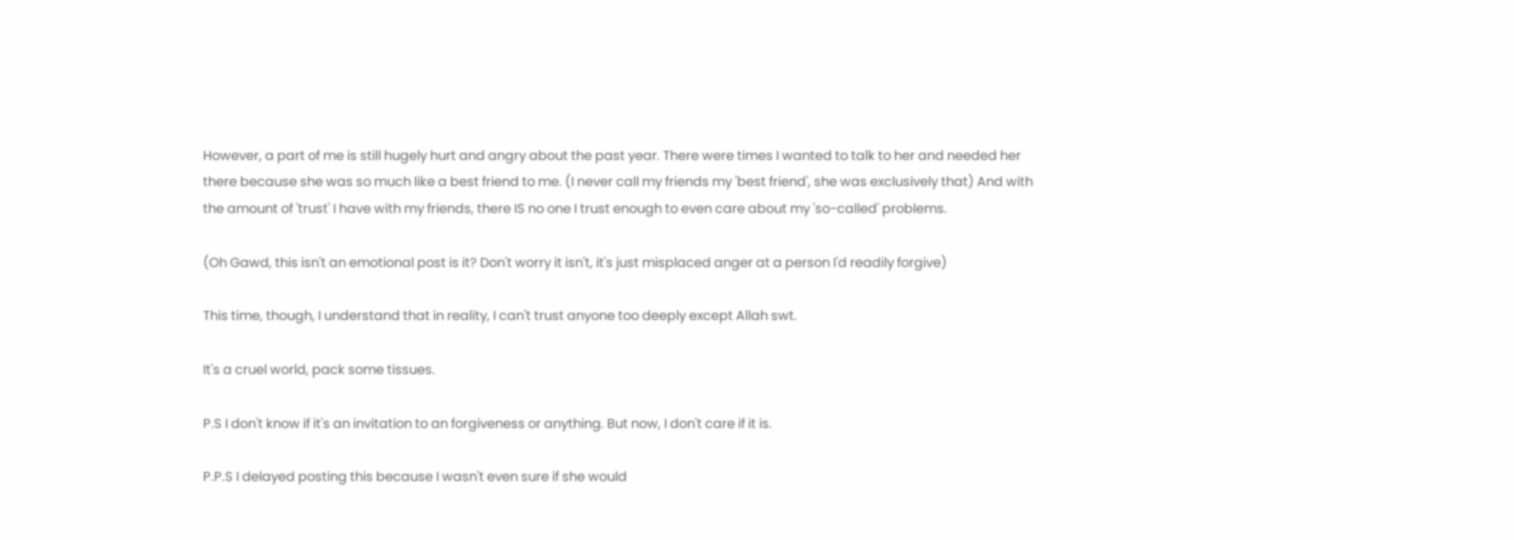However, a part of me is still hugely hurt and angry about the past year. There were times I wanted to talk to her and needed her there because she was so much like a best friend to me. (I never call my friends my 'best friend', she was exclusively that) And with the amount of 'trust' I have with my friends, there IS no one I trust enough to even care about my 'so-called' problems.

(Oh Gawd, this isn't an emotional post is it? Don't worry it isn't, it's just misplaced anger at a person I'd readily forgive)

This time, though, I understand that in reality, I can't trust anyone too deeply except Allah swt.

It's a cruel world, pack some tissues.

P.S I don't know if it's an invitation to an forgiveness or anything. But now, I don't care if it is.

P.P.S I delayed posting this because I wasn't even sure if she would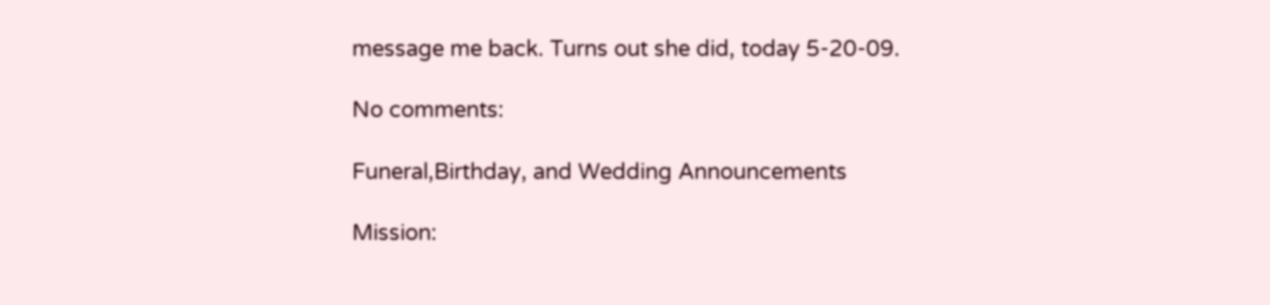message me back. Turns out she did, today 5-20-09.

No comments:

Funeral,Birthday, and Wedding Announcements

Mission: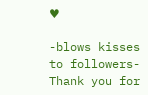♥

-blows kisses to followers- Thank you for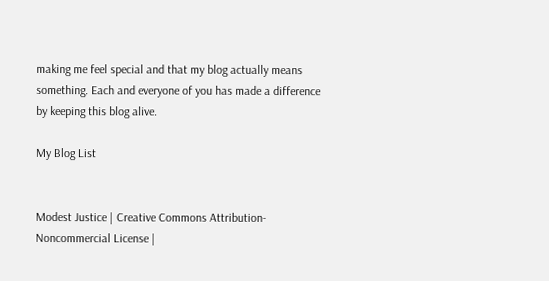making me feel special and that my blog actually means something. Each and everyone of you has made a difference by keeping this blog alive.

My Blog List


Modest Justice | Creative Commons Attribution- Noncommercial License |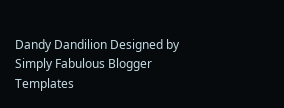Dandy Dandilion Designed by Simply Fabulous Blogger Templates